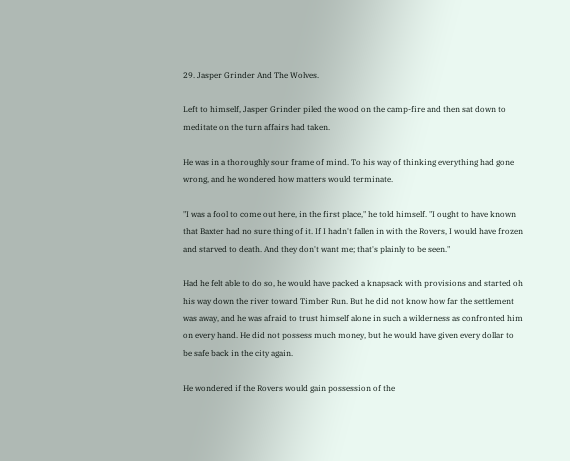29. Jasper Grinder And The Wolves.

Left to himself, Jasper Grinder piled the wood on the camp-fire and then sat down to meditate on the turn affairs had taken.

He was in a thoroughly sour frame of mind. To his way of thinking everything had gone wrong, and he wondered how matters would terminate.

"I was a fool to come out here, in the first place," he told himself. "I ought to have known that Baxter had no sure thing of it. If I hadn't fallen in with the Rovers, I would have frozen and starved to death. And they don't want me; that's plainly to be seen."

Had he felt able to do so, he would have packed a knapsack with provisions and started oh his way down the river toward Timber Run. But he did not know how far the settlement was away, and he was afraid to trust himself alone in such a wilderness as confronted him on every hand. He did not possess much money, but he would have given every dollar to be safe back in the city again.

He wondered if the Rovers would gain possession of the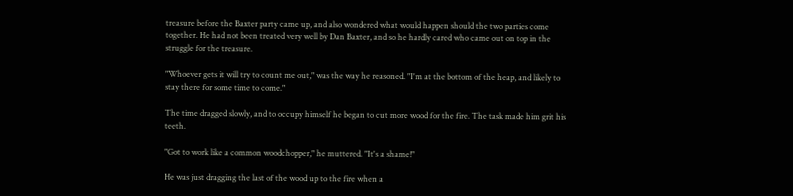treasure before the Baxter party came up, and also wondered what would happen should the two parties come together. He had not been treated very well by Dan Baxter, and so he hardly cared who came out on top in the struggle for the treasure.

"Whoever gets it will try to count me out," was the way he reasoned. "I'm at the bottom of the heap, and likely to stay there for some time to come."

The time dragged slowly, and to occupy himself he began to cut more wood for the fire. The task made him grit his teeth.

"Got to work like a common woodchopper," he muttered. "It's a shame!"

He was just dragging the last of the wood up to the fire when a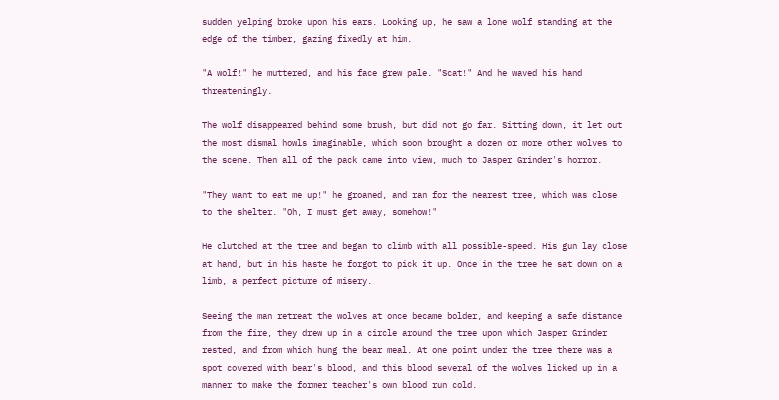sudden yelping broke upon his ears. Looking up, he saw a lone wolf standing at the edge of the timber, gazing fixedly at him.

"A wolf!" he muttered, and his face grew pale. "Scat!" And he waved his hand threateningly.

The wolf disappeared behind some brush, but did not go far. Sitting down, it let out the most dismal howls imaginable, which soon brought a dozen or more other wolves to the scene. Then all of the pack came into view, much to Jasper Grinder's horror.

"They want to eat me up!" he groaned, and ran for the nearest tree, which was close to the shelter. "Oh, I must get away, somehow!"

He clutched at the tree and began to climb with all possible-speed. His gun lay close at hand, but in his haste he forgot to pick it up. Once in the tree he sat down on a limb, a perfect picture of misery.

Seeing the man retreat the wolves at once became bolder, and keeping a safe distance from the fire, they drew up in a circle around the tree upon which Jasper Grinder rested, and from which hung the bear meal. At one point under the tree there was a spot covered with bear's blood, and this blood several of the wolves licked up in a manner to make the former teacher's own blood run cold.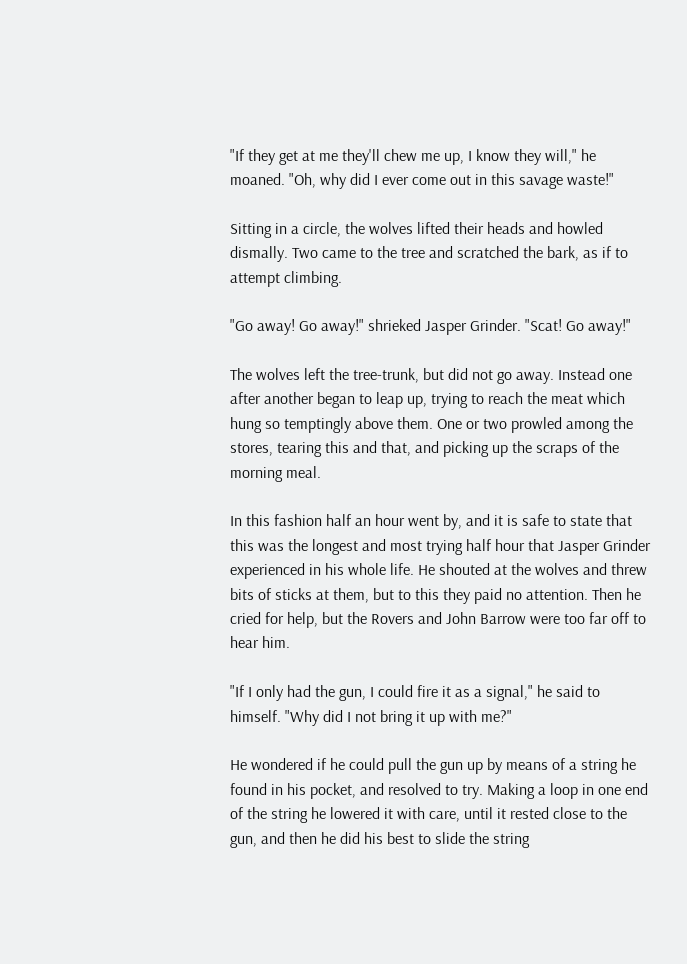"If they get at me they'll chew me up, I know they will," he moaned. "Oh, why did I ever come out in this savage waste!"

Sitting in a circle, the wolves lifted their heads and howled dismally. Two came to the tree and scratched the bark, as if to attempt climbing.

"Go away! Go away!" shrieked Jasper Grinder. "Scat! Go away!"

The wolves left the tree-trunk, but did not go away. Instead one after another began to leap up, trying to reach the meat which hung so temptingly above them. One or two prowled among the stores, tearing this and that, and picking up the scraps of the morning meal.

In this fashion half an hour went by, and it is safe to state that this was the longest and most trying half hour that Jasper Grinder experienced in his whole life. He shouted at the wolves and threw bits of sticks at them, but to this they paid no attention. Then he cried for help, but the Rovers and John Barrow were too far off to hear him.

"If I only had the gun, I could fire it as a signal," he said to himself. "Why did I not bring it up with me?"

He wondered if he could pull the gun up by means of a string he found in his pocket, and resolved to try. Making a loop in one end of the string he lowered it with care, until it rested close to the gun, and then he did his best to slide the string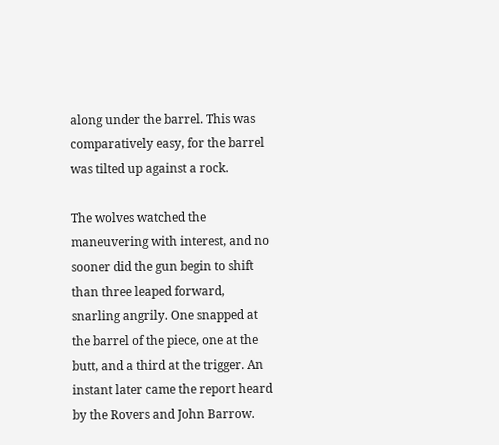along under the barrel. This was comparatively easy, for the barrel was tilted up against a rock.

The wolves watched the maneuvering with interest, and no sooner did the gun begin to shift than three leaped forward, snarling angrily. One snapped at the barrel of the piece, one at the butt, and a third at the trigger. An instant later came the report heard by the Rovers and John Barrow.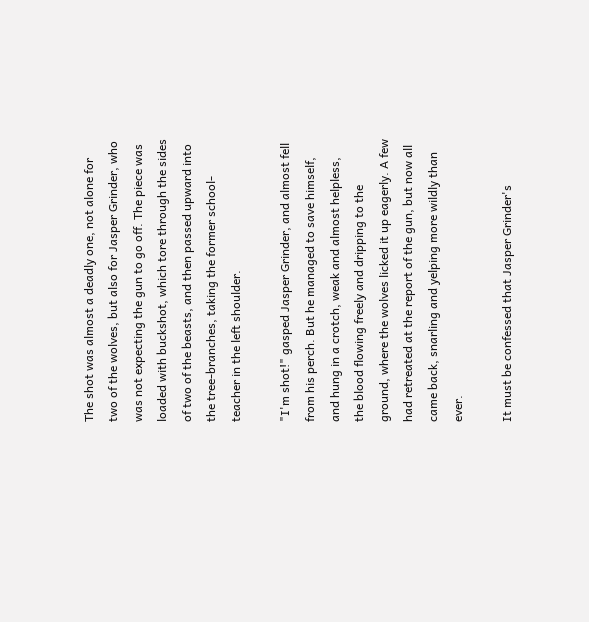The shot was almost a deadly one, not alone for two of the wolves, but also for Jasper Grinder, who was not expecting the gun to go off. The piece was loaded with buckshot, which tore through the sides of two of the beasts, and then passed upward into the tree-branches, taking the former school-teacher in the left shoulder.

"I'm shot!" gasped Jasper Grinder, and almost fell from his perch. But he managed to save himself, and hung in a crotch, weak and almost helpless, the blood flowing freely and dripping to the ground, where the wolves licked it up eagerly. A few had retreated at the report of the gun, but now all came back, snarling and yelping more wildly than ever.

It must be confessed that Jasper Grinder's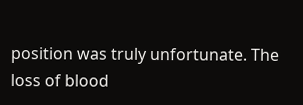position was truly unfortunate. The loss of blood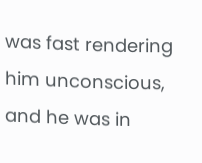was fast rendering him unconscious, and he was in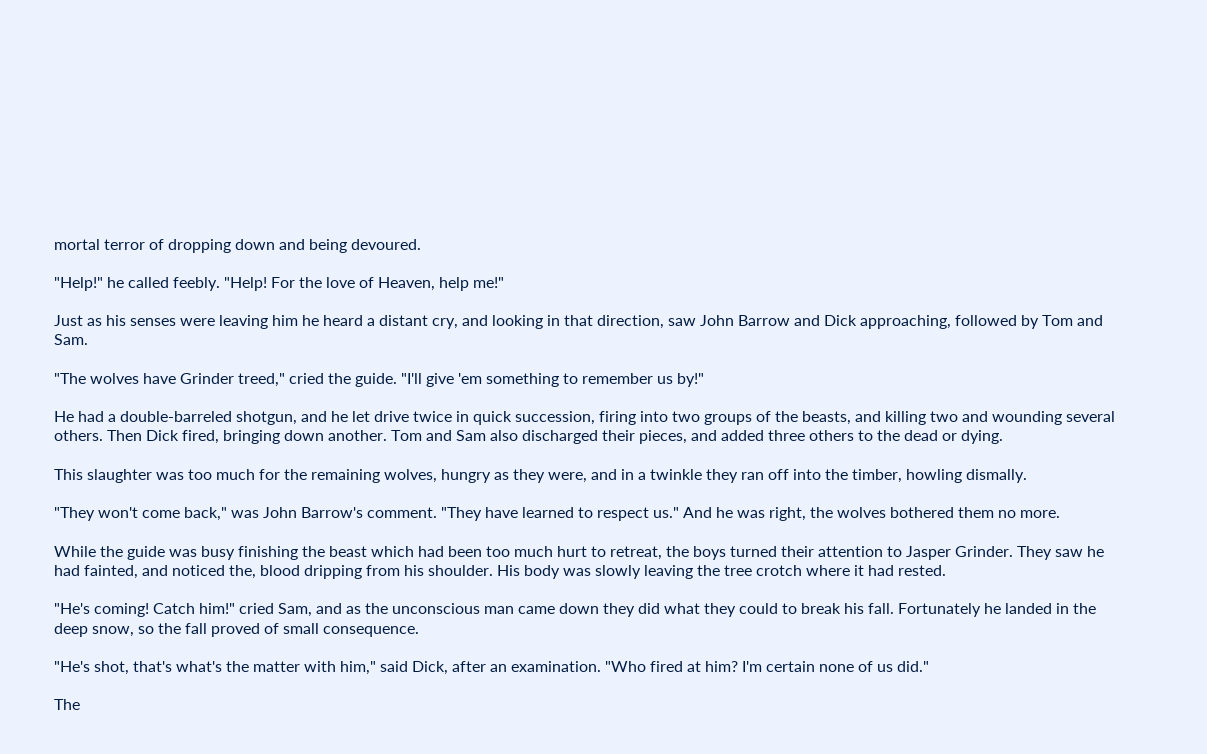mortal terror of dropping down and being devoured.

"Help!" he called feebly. "Help! For the love of Heaven, help me!"

Just as his senses were leaving him he heard a distant cry, and looking in that direction, saw John Barrow and Dick approaching, followed by Tom and Sam.

"The wolves have Grinder treed," cried the guide. "I'll give 'em something to remember us by!"

He had a double-barreled shotgun, and he let drive twice in quick succession, firing into two groups of the beasts, and killing two and wounding several others. Then Dick fired, bringing down another. Tom and Sam also discharged their pieces, and added three others to the dead or dying.

This slaughter was too much for the remaining wolves, hungry as they were, and in a twinkle they ran off into the timber, howling dismally.

"They won't come back," was John Barrow's comment. "They have learned to respect us." And he was right, the wolves bothered them no more.

While the guide was busy finishing the beast which had been too much hurt to retreat, the boys turned their attention to Jasper Grinder. They saw he had fainted, and noticed the, blood dripping from his shoulder. His body was slowly leaving the tree crotch where it had rested.

"He's coming! Catch him!" cried Sam, and as the unconscious man came down they did what they could to break his fall. Fortunately he landed in the deep snow, so the fall proved of small consequence.

"He's shot, that's what's the matter with him," said Dick, after an examination. "Who fired at him? I'm certain none of us did."

The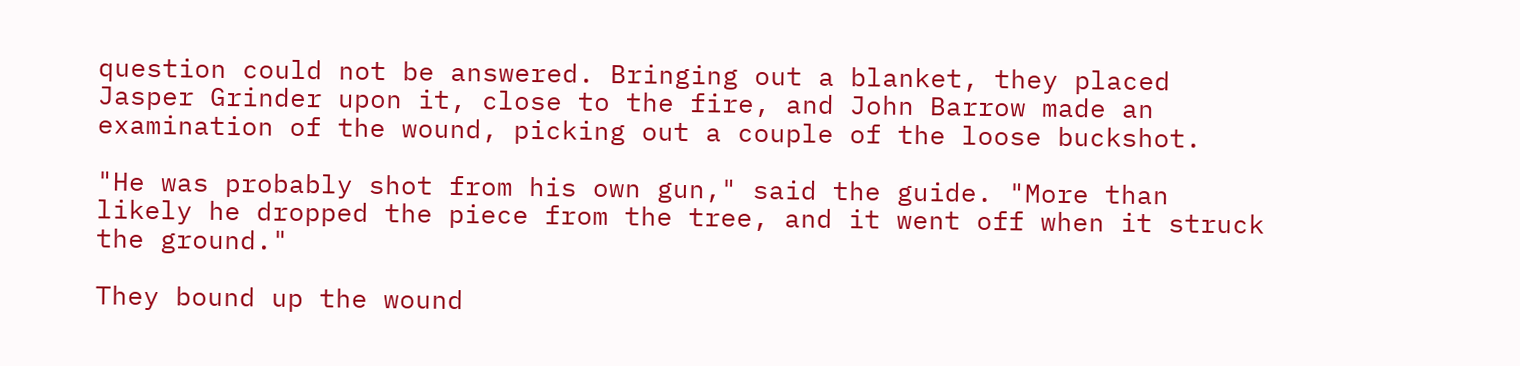question could not be answered. Bringing out a blanket, they placed Jasper Grinder upon it, close to the fire, and John Barrow made an examination of the wound, picking out a couple of the loose buckshot.

"He was probably shot from his own gun," said the guide. "More than likely he dropped the piece from the tree, and it went off when it struck the ground."

They bound up the wound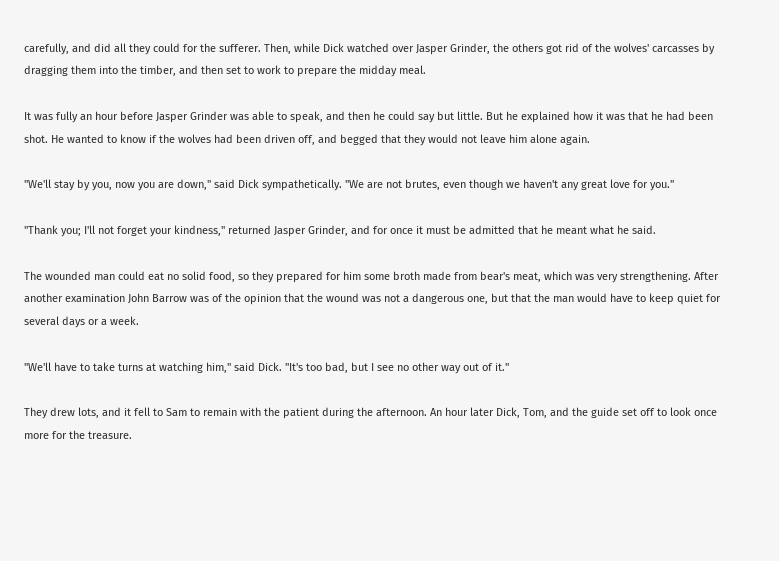carefully, and did all they could for the sufferer. Then, while Dick watched over Jasper Grinder, the others got rid of the wolves' carcasses by dragging them into the timber, and then set to work to prepare the midday meal.

It was fully an hour before Jasper Grinder was able to speak, and then he could say but little. But he explained how it was that he had been shot. He wanted to know if the wolves had been driven off, and begged that they would not leave him alone again.

"We'll stay by you, now you are down," said Dick sympathetically. "We are not brutes, even though we haven't any great love for you."

"Thank you; I'll not forget your kindness," returned Jasper Grinder, and for once it must be admitted that he meant what he said.

The wounded man could eat no solid food, so they prepared for him some broth made from bear's meat, which was very strengthening. After another examination John Barrow was of the opinion that the wound was not a dangerous one, but that the man would have to keep quiet for several days or a week.

"We'll have to take turns at watching him," said Dick. "It's too bad, but I see no other way out of it."

They drew lots, and it fell to Sam to remain with the patient during the afternoon. An hour later Dick, Tom, and the guide set off to look once more for the treasure.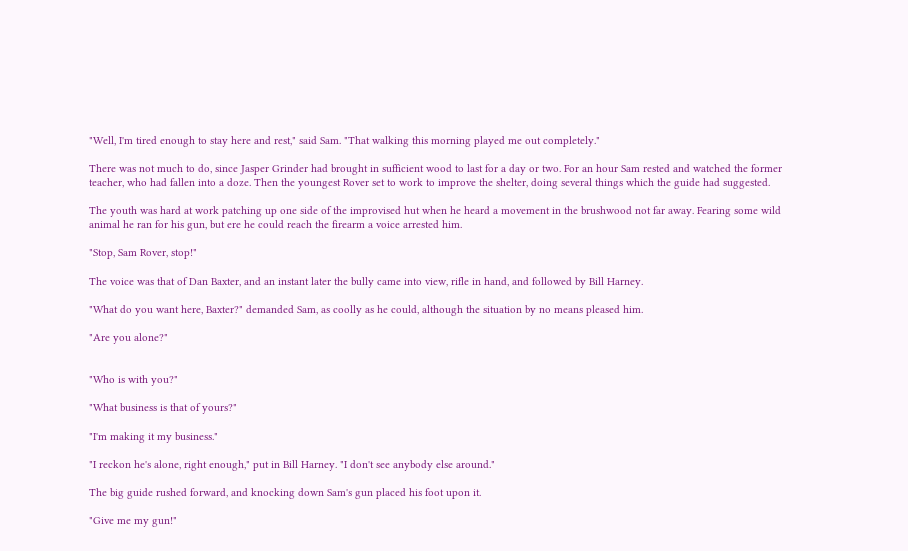"Well, I'm tired enough to stay here and rest," said Sam. "That walking this morning played me out completely."

There was not much to do, since Jasper Grinder had brought in sufficient wood to last for a day or two. For an hour Sam rested and watched the former teacher, who had fallen into a doze. Then the youngest Rover set to work to improve the shelter, doing several things which the guide had suggested.

The youth was hard at work patching up one side of the improvised hut when he heard a movement in the brushwood not far away. Fearing some wild animal he ran for his gun, but ere he could reach the firearm a voice arrested him.

"Stop, Sam Rover, stop!"

The voice was that of Dan Baxter, and an instant later the bully came into view, rifle in hand, and followed by Bill Harney.

"What do you want here, Baxter?" demanded Sam, as coolly as he could, although the situation by no means pleased him.

"Are you alone?"


"Who is with you?"

"What business is that of yours?"

"I'm making it my business."

"I reckon he's alone, right enough," put in Bill Harney. "I don't see anybody else around."

The big guide rushed forward, and knocking down Sam's gun placed his foot upon it.

"Give me my gun!"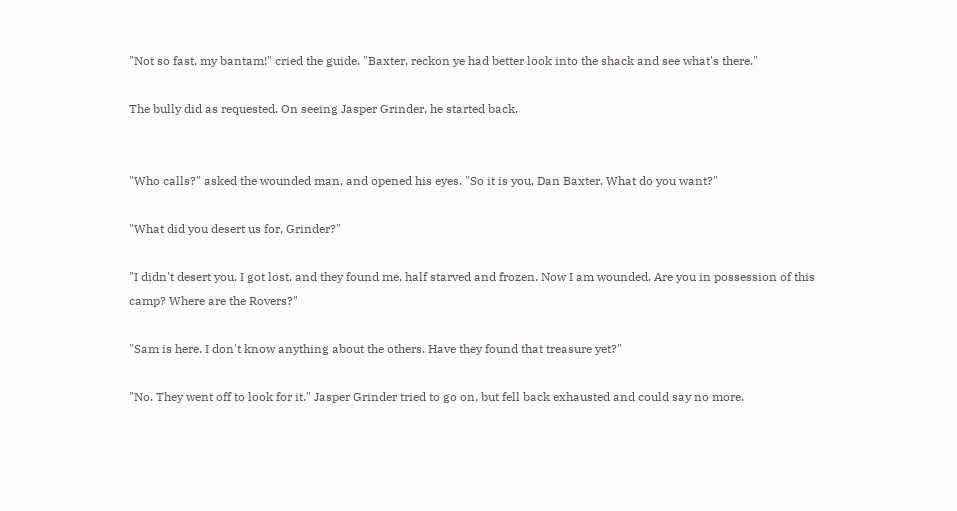"Not so fast, my bantam!" cried the guide. "Baxter, reckon ye had better look into the shack and see what's there."

The bully did as requested. On seeing Jasper Grinder, he started back.


"Who calls?" asked the wounded man, and opened his eyes. "So it is you, Dan Baxter. What do you want?"

"What did you desert us for, Grinder?"

"I didn't desert you. I got lost, and they found me, half starved and frozen. Now I am wounded. Are you in possession of this camp? Where are the Rovers?"

"Sam is here. I don't know anything about the others. Have they found that treasure yet?"

"No. They went off to look for it." Jasper Grinder tried to go on, but fell back exhausted and could say no more.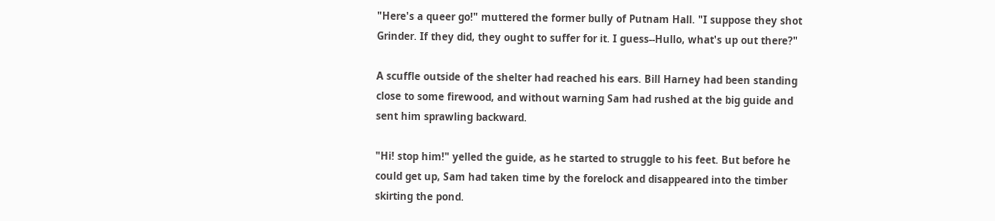"Here's a queer go!" muttered the former bully of Putnam Hall. "I suppose they shot Grinder. If they did, they ought to suffer for it. I guess--Hullo, what's up out there?"

A scuffle outside of the shelter had reached his ears. Bill Harney had been standing close to some firewood, and without warning Sam had rushed at the big guide and sent him sprawling backward.

"Hi! stop him!" yelled the guide, as he started to struggle to his feet. But before he could get up, Sam had taken time by the forelock and disappeared into the timber skirting the pond.